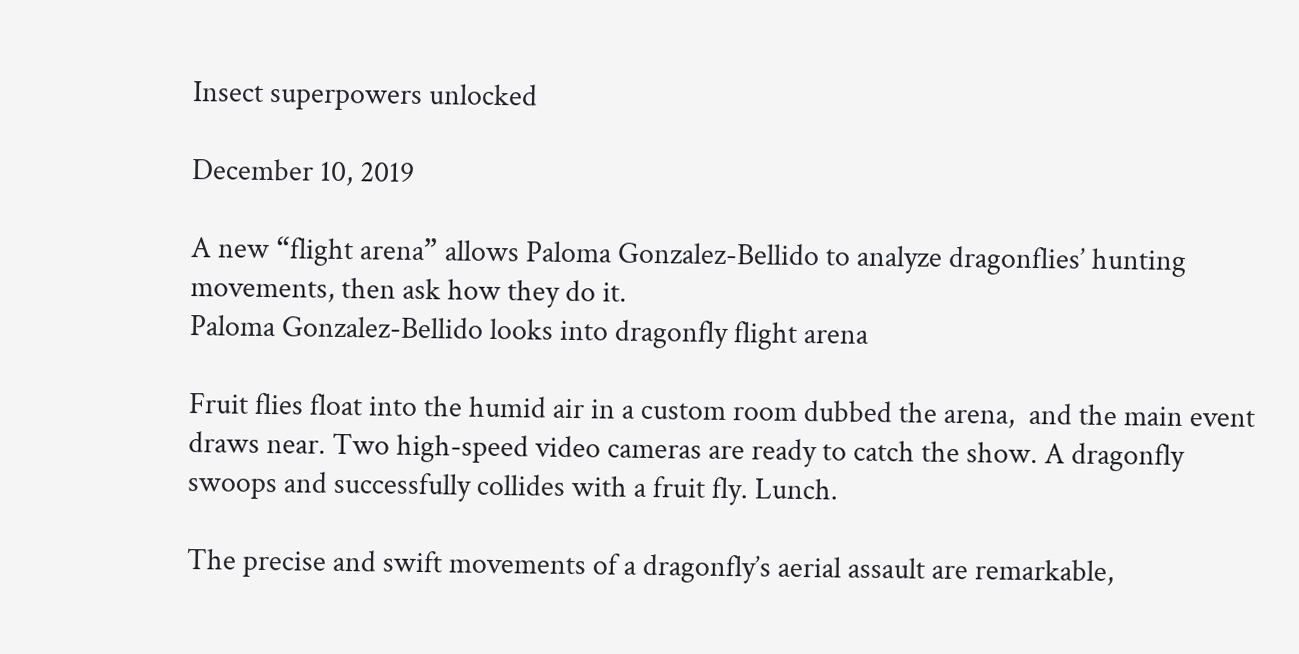Insect superpowers unlocked

December 10, 2019

A new “flight arena” allows Paloma Gonzalez-Bellido to analyze dragonflies’ hunting movements, then ask how they do it.
Paloma Gonzalez-Bellido looks into dragonfly flight arena

Fruit flies float into the humid air in a custom room dubbed the arena,  and the main event draws near. Two high-speed video cameras are ready to catch the show. A dragonfly swoops and successfully collides with a fruit fly. Lunch.

The precise and swift movements of a dragonfly’s aerial assault are remarkable,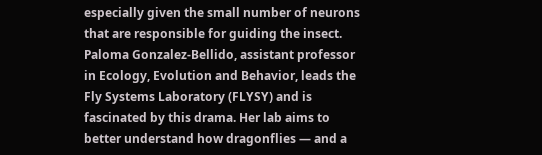especially given the small number of neurons that are responsible for guiding the insect. Paloma Gonzalez-Bellido, assistant professor in Ecology, Evolution and Behavior, leads the Fly Systems Laboratory (FLYSY) and is fascinated by this drama. Her lab aims to better understand how dragonflies — and a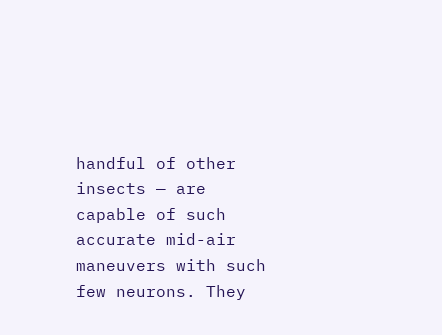handful of other insects — are capable of such accurate mid-air maneuvers with such few neurons. They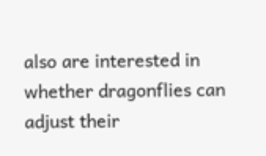also are interested in whether dragonflies can adjust their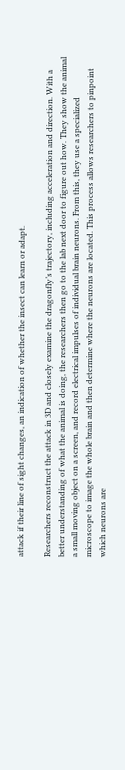attack if their line of sight changes, an indication of whether the insect can learn or adapt.

Researchers reconstruct the attack in 3D and closely examine the dragonfly’s trajectory, including acceleration and direction. With a better understanding of what the animal is doing, the researchers then go to the lab next door to figure out how. They show the animal a small moving object on a screen, and record electrical impulses of individual brain neurons. From this, they use a specialized microscope to image the whole brain and then determine where the neurons are located. This process allows researchers to pinpoint which neurons are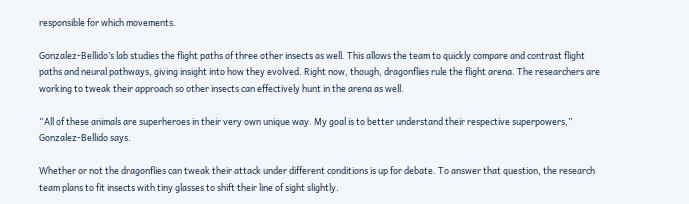responsible for which movements.

Gonzalez-Bellido’s lab studies the flight paths of three other insects as well. This allows the team to quickly compare and contrast flight paths and neural pathways, giving insight into how they evolved. Right now, though, dragonflies rule the flight arena. The researchers are working to tweak their approach so other insects can effectively hunt in the arena as well.

“All of these animals are superheroes in their very own unique way. My goal is to better understand their respective superpowers,” Gonzalez-Bellido says.

Whether or not the dragonflies can tweak their attack under different conditions is up for debate. To answer that question, the research team plans to fit insects with tiny glasses to shift their line of sight slightly.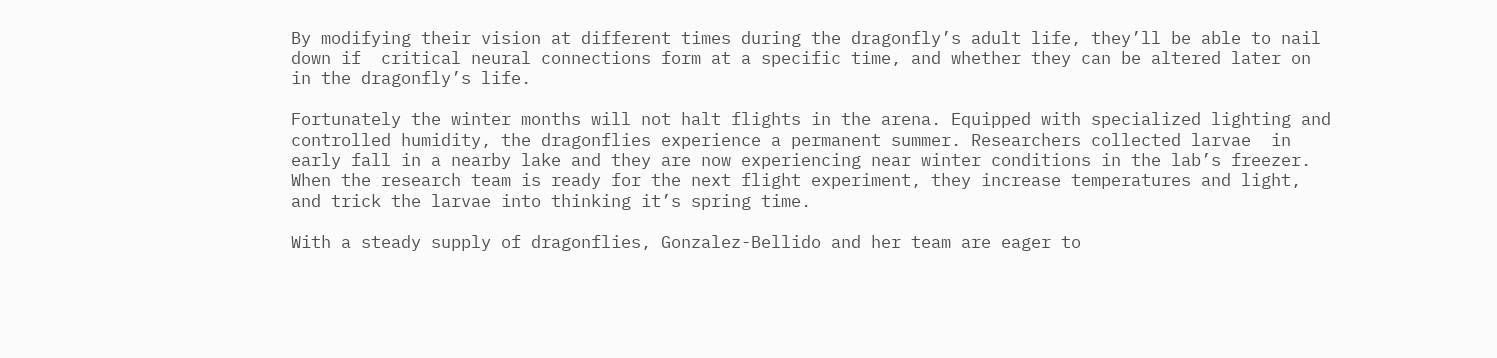By modifying their vision at different times during the dragonfly’s adult life, they’ll be able to nail down if  critical neural connections form at a specific time, and whether they can be altered later on in the dragonfly’s life.

Fortunately the winter months will not halt flights in the arena. Equipped with specialized lighting and controlled humidity, the dragonflies experience a permanent summer. Researchers collected larvae  in early fall in a nearby lake and they are now experiencing near winter conditions in the lab’s freezer. When the research team is ready for the next flight experiment, they increase temperatures and light, and trick the larvae into thinking it’s spring time.

With a steady supply of dragonflies, Gonzalez-Bellido and her team are eager to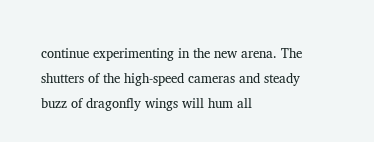continue experimenting in the new arena. The shutters of the high-speed cameras and steady buzz of dragonfly wings will hum all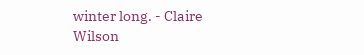winter long. - Claire Wilson